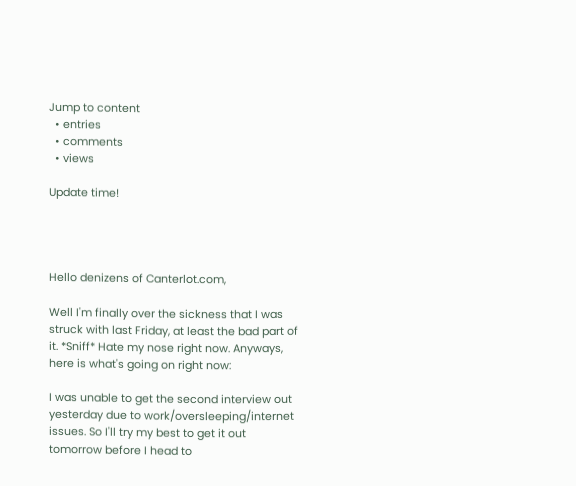Jump to content
  • entries
  • comments
  • views

Update time!




Hello denizens of Canterlot.com,

Well I'm finally over the sickness that I was struck with last Friday, at least the bad part of it. *Sniff* Hate my nose right now. Anyways, here is what's going on right now:

I was unable to get the second interview out yesterday due to work/oversleeping/internet issues. So I'll try my best to get it out tomorrow before I head to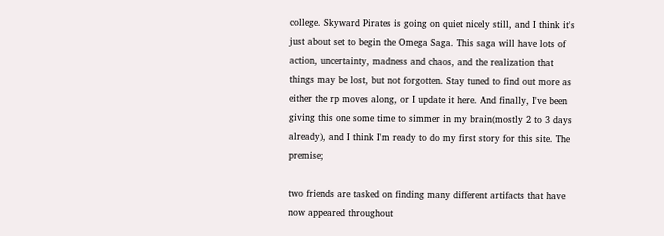college. Skyward Pirates is going on quiet nicely still, and I think it's just about set to begin the Omega Saga. This saga will have lots of action, uncertainty, madness and chaos, and the realization that things may be lost, but not forgotten. Stay tuned to find out more as either the rp moves along, or I update it here. And finally, I've been giving this one some time to simmer in my brain(mostly 2 to 3 days already), and I think I'm ready to do my first story for this site. The premise;

two friends are tasked on finding many different artifacts that have now appeared throughout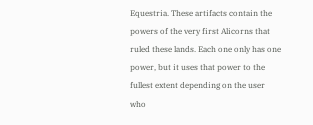Equestria. These artifacts contain the powers of the very first Alicorns that ruled these lands. Each one only has one power, but it uses that power to the fullest extent depending on the user who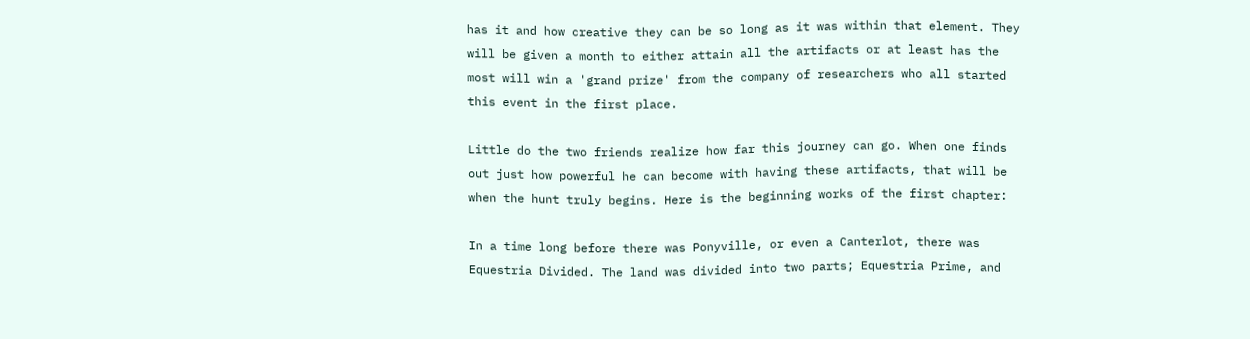has it and how creative they can be so long as it was within that element. They will be given a month to either attain all the artifacts or at least has the most will win a 'grand prize' from the company of researchers who all started this event in the first place.

Little do the two friends realize how far this journey can go. When one finds out just how powerful he can become with having these artifacts, that will be when the hunt truly begins. Here is the beginning works of the first chapter:

In a time long before there was Ponyville, or even a Canterlot, there was Equestria Divided. The land was divided into two parts; Equestria Prime, and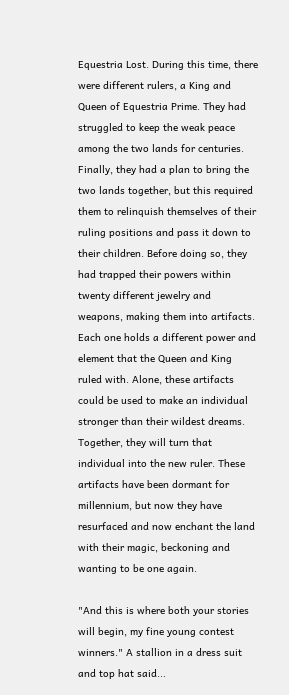Equestria Lost. During this time, there were different rulers, a King and Queen of Equestria Prime. They had struggled to keep the weak peace among the two lands for centuries. Finally, they had a plan to bring the two lands together, but this required them to relinquish themselves of their ruling positions and pass it down to their children. Before doing so, they had trapped their powers within twenty different jewelry and weapons, making them into artifacts. Each one holds a different power and element that the Queen and King ruled with. Alone, these artifacts could be used to make an individual stronger than their wildest dreams. Together, they will turn that individual into the new ruler. These artifacts have been dormant for millennium, but now they have resurfaced and now enchant the land with their magic, beckoning and wanting to be one again.

"And this is where both your stories will begin, my fine young contest winners." A stallion in a dress suit and top hat said...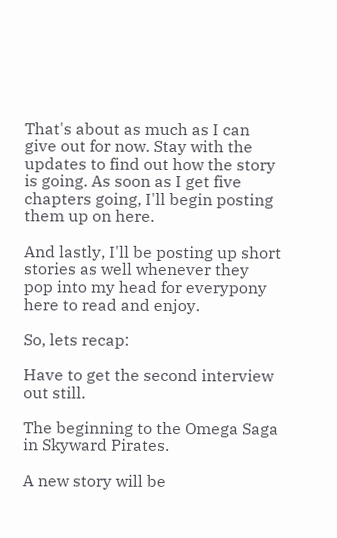That's about as much as I can give out for now. Stay with the updates to find out how the story is going. As soon as I get five chapters going, I'll begin posting them up on here.

And lastly, I'll be posting up short stories as well whenever they pop into my head for everypony here to read and enjoy.

So, lets recap:

Have to get the second interview out still.

The beginning to the Omega Saga in Skyward Pirates.

A new story will be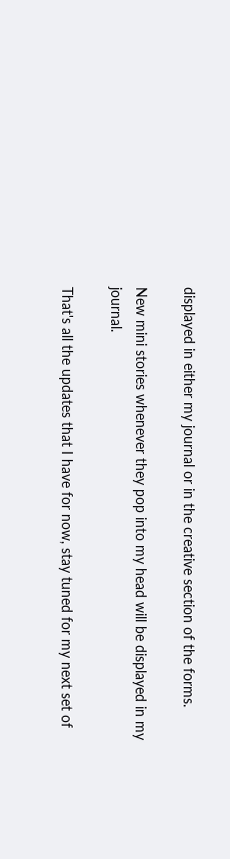displayed in either my journal or in the creative section of the forms.

New mini stories whenever they pop into my head will be displayed in my journal.

That's all the updates that I have for now, stay tuned for my next set of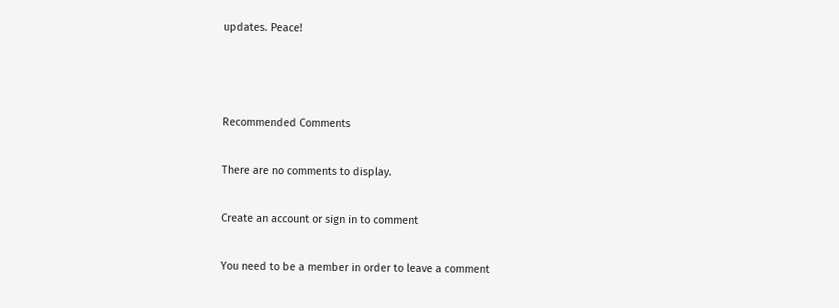updates. Peace!



Recommended Comments

There are no comments to display.

Create an account or sign in to comment

You need to be a member in order to leave a comment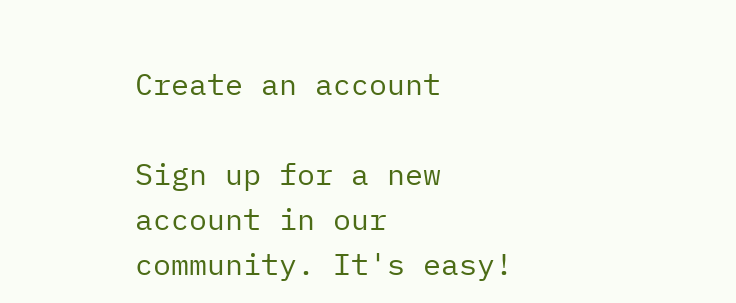Create an account

Sign up for a new account in our community. It's easy!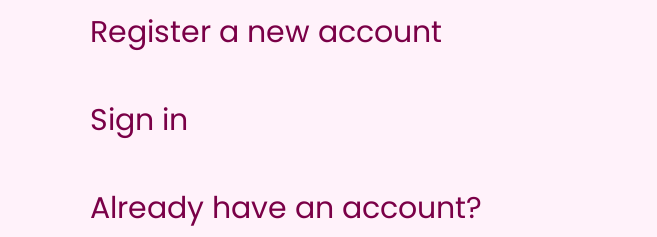Register a new account

Sign in

Already have an account?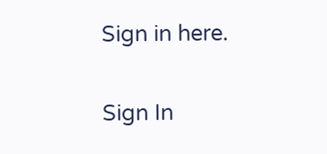Sign in here.

Sign In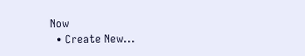Now
  • Create New...